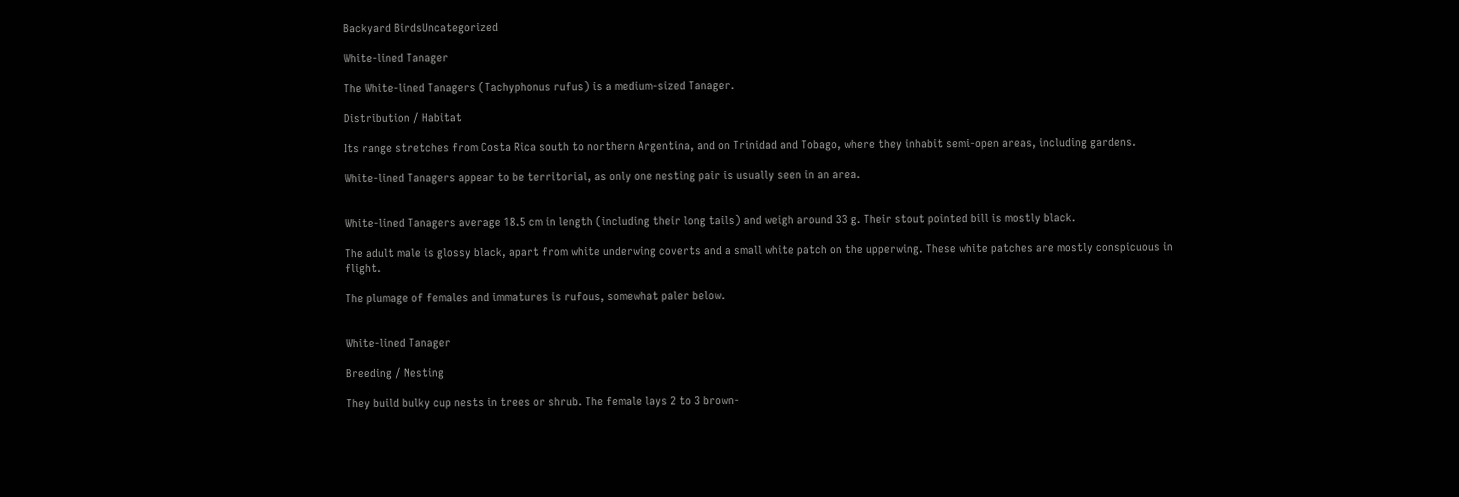Backyard BirdsUncategorized

White-lined Tanager

The White-lined Tanagers (Tachyphonus rufus) is a medium-sized Tanager.

Distribution / Habitat

Its range stretches from Costa Rica south to northern Argentina, and on Trinidad and Tobago, where they inhabit semi-open areas, including gardens.

White-lined Tanagers appear to be territorial, as only one nesting pair is usually seen in an area.


White-lined Tanagers average 18.5 cm in length (including their long tails) and weigh around 33 g. Their stout pointed bill is mostly black.

The adult male is glossy black, apart from white underwing coverts and a small white patch on the upperwing. These white patches are mostly conspicuous in flight.

The plumage of females and immatures is rufous, somewhat paler below.


White-lined Tanager

Breeding / Nesting

They build bulky cup nests in trees or shrub. The female lays 2 to 3 brown-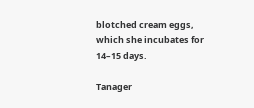blotched cream eggs, which she incubates for 14–15 days.

Tanager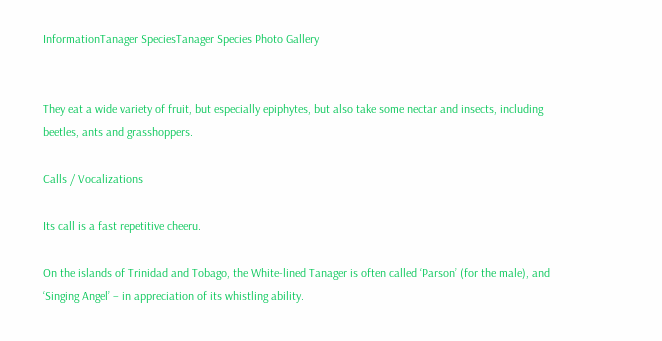InformationTanager SpeciesTanager Species Photo Gallery


They eat a wide variety of fruit, but especially epiphytes, but also take some nectar and insects, including beetles, ants and grasshoppers.

Calls / Vocalizations

Its call is a fast repetitive cheeru.

On the islands of Trinidad and Tobago, the White-lined Tanager is often called ‘Parson’ (for the male), and ‘Singing Angel’ – in appreciation of its whistling ability.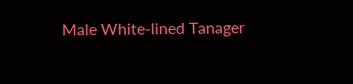Male White-lined Tanager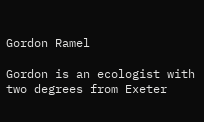Gordon Ramel

Gordon is an ecologist with two degrees from Exeter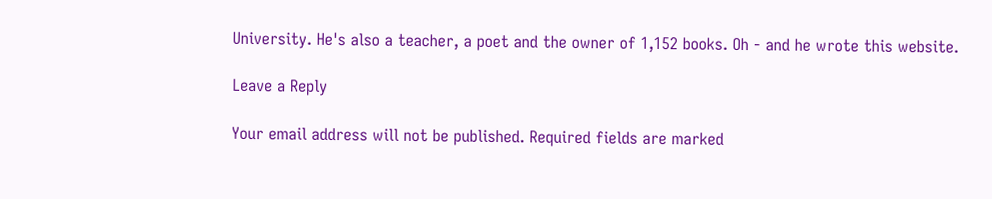University. He's also a teacher, a poet and the owner of 1,152 books. Oh - and he wrote this website.

Leave a Reply

Your email address will not be published. Required fields are marked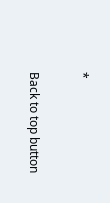*

Back to top button